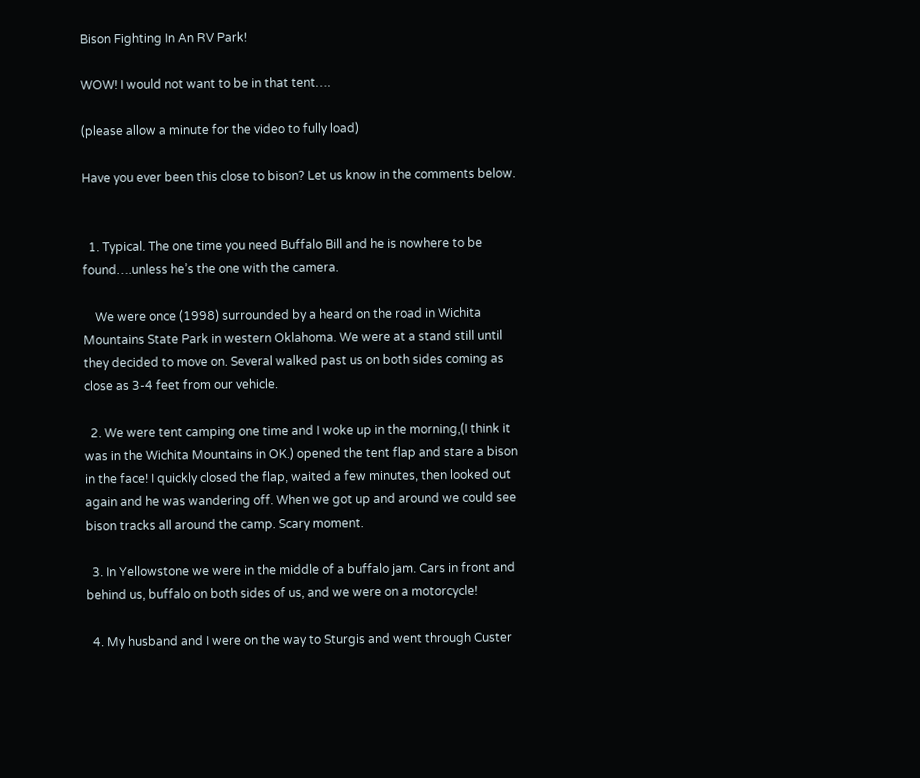Bison Fighting In An RV Park!

WOW! I would not want to be in that tent….

(please allow a minute for the video to fully load)

Have you ever been this close to bison? Let us know in the comments below.


  1. Typical. The one time you need Buffalo Bill and he is nowhere to be found….unless he’s the one with the camera.

    We were once (1998) surrounded by a heard on the road in Wichita Mountains State Park in western Oklahoma. We were at a stand still until they decided to move on. Several walked past us on both sides coming as close as 3-4 feet from our vehicle.

  2. We were tent camping one time and I woke up in the morning,(I think it was in the Wichita Mountains in OK.) opened the tent flap and stare a bison in the face! I quickly closed the flap, waited a few minutes, then looked out again and he was wandering off. When we got up and around we could see bison tracks all around the camp. Scary moment.

  3. In Yellowstone we were in the middle of a buffalo jam. Cars in front and behind us, buffalo on both sides of us, and we were on a motorcycle!

  4. My husband and I were on the way to Sturgis and went through Custer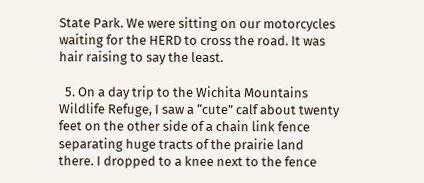State Park. We were sitting on our motorcycles waiting for the HERD to cross the road. It was hair raising to say the least.

  5. On a day trip to the Wichita Mountains Wildlife Refuge, I saw a “cute” calf about twenty feet on the other side of a chain link fence separating huge tracts of the prairie land there. I dropped to a knee next to the fence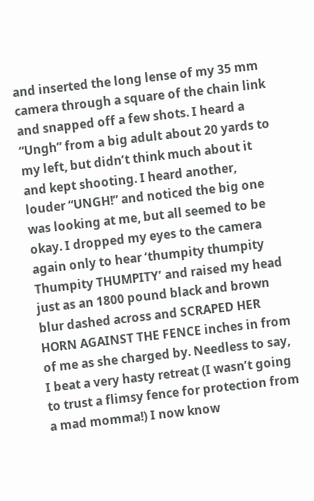and inserted the long lense of my 35 mm camera through a square of the chain link and snapped off a few shots. I heard a “Ungh” from a big adult about 20 yards to my left, but didn’t think much about it and kept shooting. I heard another, louder “UNGH!” and noticed the big one was looking at me, but all seemed to be okay. I dropped my eyes to the camera again only to hear ‘thumpity thumpity Thumpity THUMPITY’ and raised my head just as an 1800 pound black and brown blur dashed across and SCRAPED HER HORN AGAINST THE FENCE inches in from of me as she charged by. Needless to say, I beat a very hasty retreat (I wasn’t going to trust a flimsy fence for protection from a mad momma!) I now know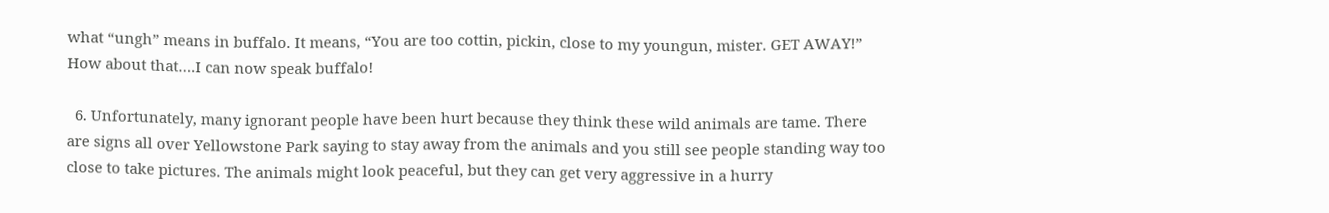what “ungh” means in buffalo. It means, “You are too cottin, pickin, close to my youngun, mister. GET AWAY!” How about that….I can now speak buffalo!

  6. Unfortunately, many ignorant people have been hurt because they think these wild animals are tame. There are signs all over Yellowstone Park saying to stay away from the animals and you still see people standing way too close to take pictures. The animals might look peaceful, but they can get very aggressive in a hurry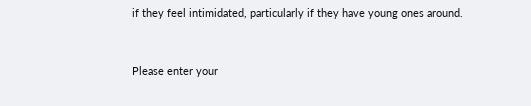if they feel intimidated, particularly if they have young ones around.


Please enter your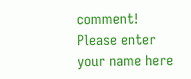comment!
Please enter your name here